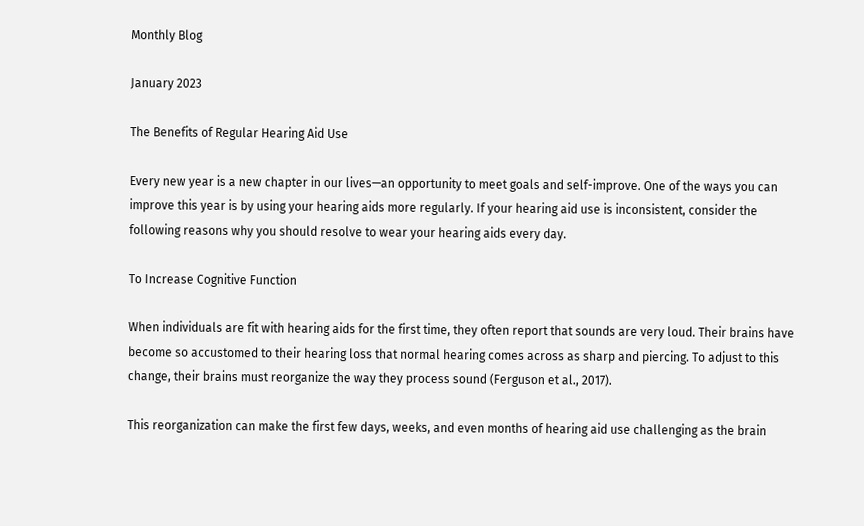Monthly Blog

January 2023

The Benefits of Regular Hearing Aid Use

Every new year is a new chapter in our lives—an opportunity to meet goals and self-improve. One of the ways you can improve this year is by using your hearing aids more regularly. If your hearing aid use is inconsistent, consider the following reasons why you should resolve to wear your hearing aids every day.

To Increase Cognitive Function

When individuals are fit with hearing aids for the first time, they often report that sounds are very loud. Their brains have become so accustomed to their hearing loss that normal hearing comes across as sharp and piercing. To adjust to this change, their brains must reorganize the way they process sound (Ferguson et al., 2017).

This reorganization can make the first few days, weeks, and even months of hearing aid use challenging as the brain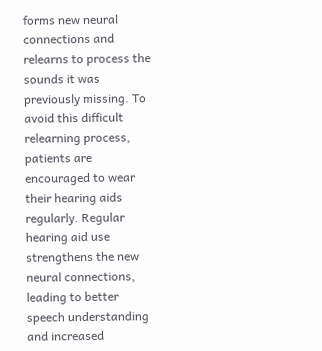forms new neural connections and relearns to process the sounds it was previously missing. To avoid this difficult relearning process, patients are encouraged to wear their hearing aids regularly. Regular hearing aid use strengthens the new neural connections, leading to better speech understanding and increased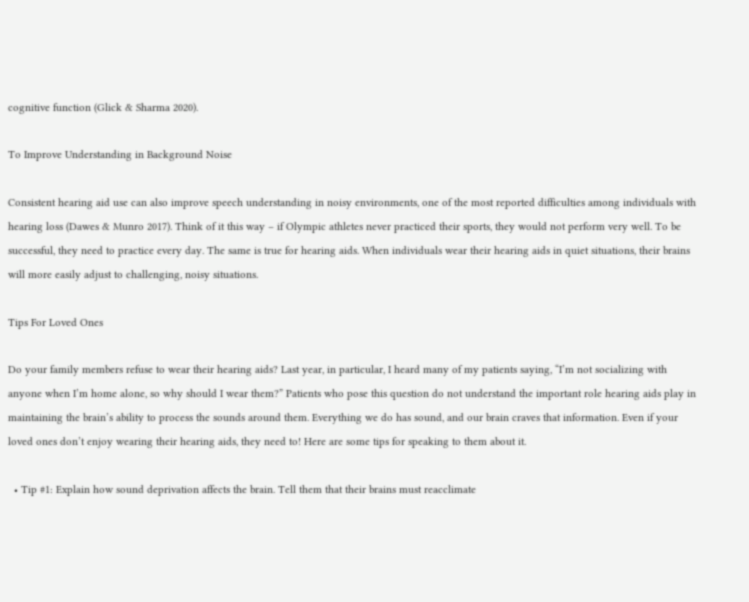cognitive function (Glick & Sharma 2020).

To Improve Understanding in Background Noise

Consistent hearing aid use can also improve speech understanding in noisy environments, one of the most reported difficulties among individuals with hearing loss (Dawes & Munro 2017). Think of it this way – if Olympic athletes never practiced their sports, they would not perform very well. To be successful, they need to practice every day. The same is true for hearing aids. When individuals wear their hearing aids in quiet situations, their brains will more easily adjust to challenging, noisy situations.

Tips For Loved Ones

Do your family members refuse to wear their hearing aids? Last year, in particular, I heard many of my patients saying, “I’m not socializing with anyone when I’m home alone, so why should I wear them?” Patients who pose this question do not understand the important role hearing aids play in maintaining the brain’s ability to process the sounds around them. Everything we do has sound, and our brain craves that information. Even if your loved ones don’t enjoy wearing their hearing aids, they need to! Here are some tips for speaking to them about it.

  • Tip #1: Explain how sound deprivation affects the brain. Tell them that their brains must reacclimate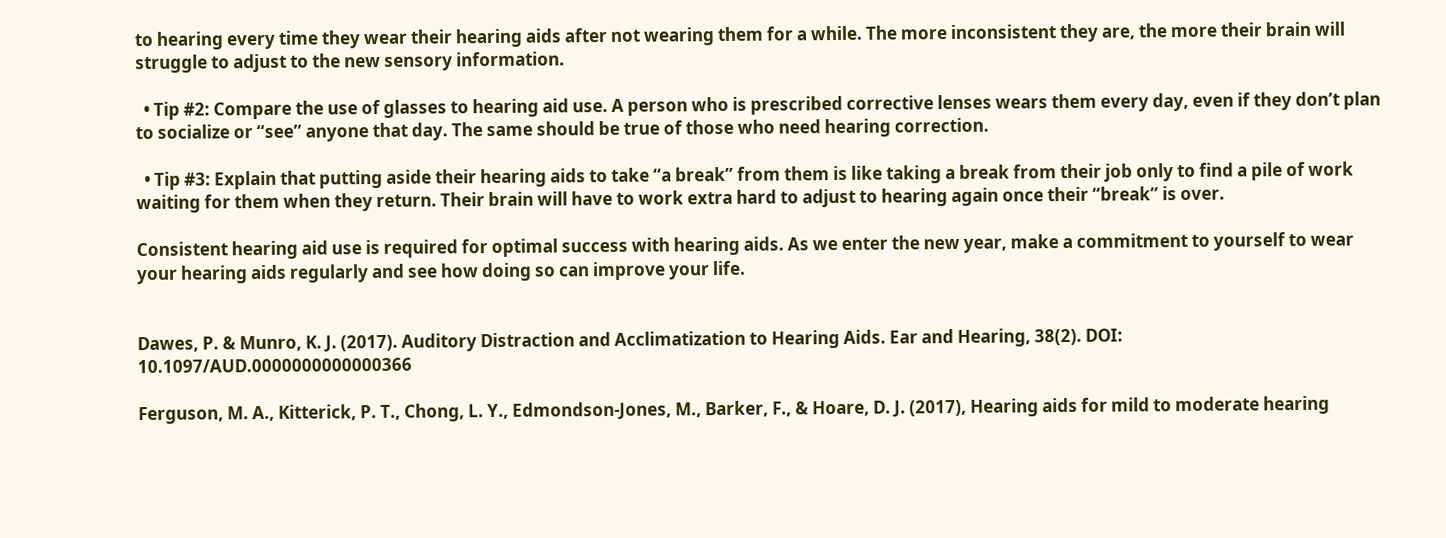to hearing every time they wear their hearing aids after not wearing them for a while. The more inconsistent they are, the more their brain will struggle to adjust to the new sensory information.

  • Tip #2: Compare the use of glasses to hearing aid use. A person who is prescribed corrective lenses wears them every day, even if they don’t plan to socialize or “see” anyone that day. The same should be true of those who need hearing correction.

  • Tip #3: Explain that putting aside their hearing aids to take “a break” from them is like taking a break from their job only to find a pile of work waiting for them when they return. Their brain will have to work extra hard to adjust to hearing again once their “break” is over.

Consistent hearing aid use is required for optimal success with hearing aids. As we enter the new year, make a commitment to yourself to wear your hearing aids regularly and see how doing so can improve your life.


Dawes, P. & Munro, K. J. (2017). Auditory Distraction and Acclimatization to Hearing Aids. Ear and Hearing, 38(2). DOI: 10.1097/AUD.0000000000000366

Ferguson, M. A., Kitterick, P. T., Chong, L. Y., Edmondson-Jones, M., Barker, F., & Hoare, D. J. (2017), Hearing aids for mild to moderate hearing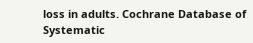loss in adults. Cochrane Database of Systematic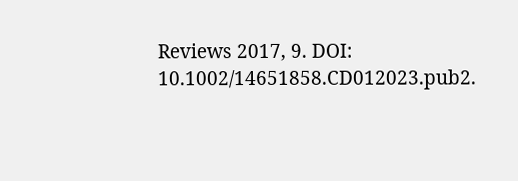Reviews 2017, 9. DOI: 10.1002/14651858.CD012023.pub2.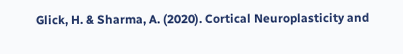Glick, H. & Sharma, A. (2020). Cortical Neuroplasticity and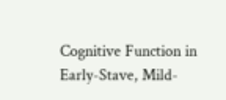Cognitive Function in Early-Stave, Mild-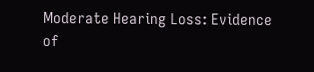Moderate Hearing Loss: Evidence of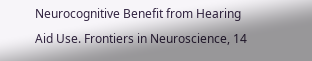Neurocognitive Benefit from Hearing Aid Use. Frontiers in Neuroscience, 14